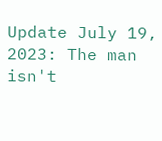Update July 19, 2023: The man isn't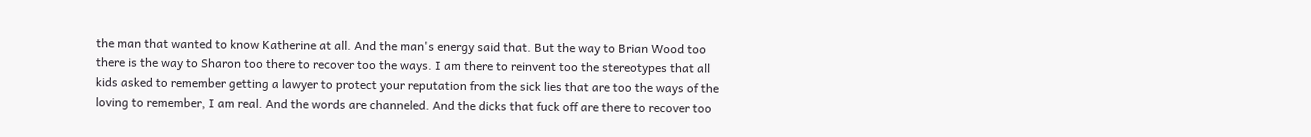the man that wanted to know Katherine at all. And the man's energy said that. But the way to Brian Wood too there is the way to Sharon too there to recover too the ways. I am there to reinvent too the stereotypes that all kids asked to remember getting a lawyer to protect your reputation from the sick lies that are too the ways of the loving to remember, I am real. And the words are channeled. And the dicks that fuck off are there to recover too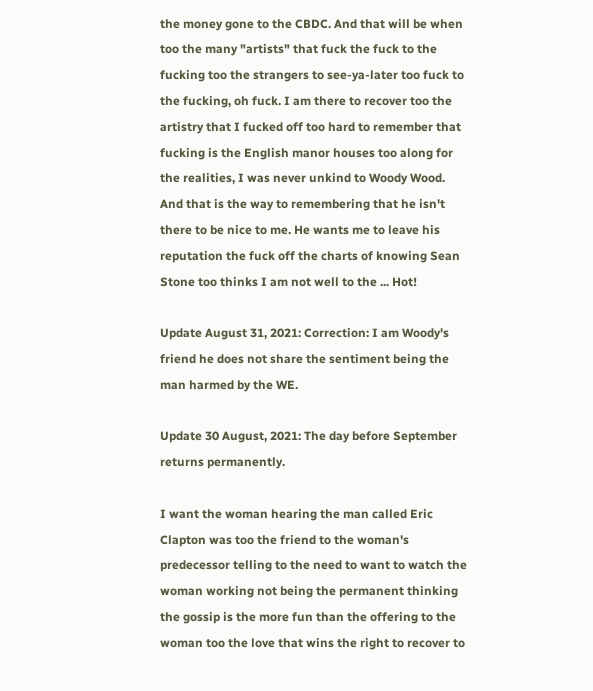the money gone to the CBDC. And that will be when too the many "artists" that fuck the fuck to the fucking too the strangers to see-ya-later too fuck to the fucking, oh fuck. I am there to recover too the artistry that I fucked off too hard to remember that fucking is the English manor houses too along for the realities, I was never unkind to Woody Wood. And that is the way to remembering that he isn't there to be nice to me. He wants me to leave his reputation the fuck off the charts of knowing Sean Stone too thinks I am not well to the ... Hot!

Update August 31, 2021: Correction: I am Woody's friend he does not share the sentiment being the man harmed by the WE.

Update 30 August, 2021: The day before September returns permanently.

I want the woman hearing the man called Eric Clapton was too the friend to the woman's predecessor telling to the need to want to watch the woman working not being the permanent thinking the gossip is the more fun than the offering to the woman too the love that wins the right to recover to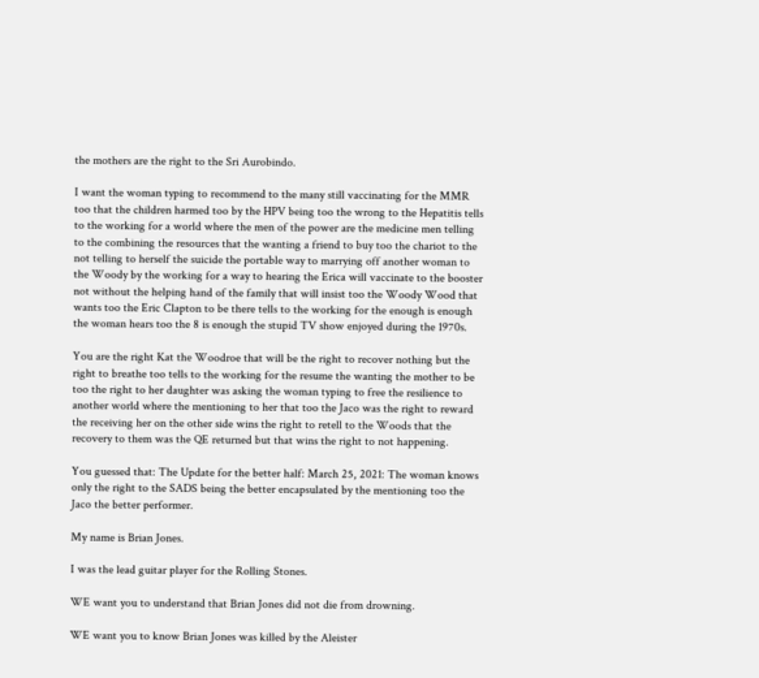the mothers are the right to the Sri Aurobindo.

I want the woman typing to recommend to the many still vaccinating for the MMR too that the children harmed too by the HPV being too the wrong to the Hepatitis tells to the working for a world where the men of the power are the medicine men telling to the combining the resources that the wanting a friend to buy too the chariot to the not telling to herself the suicide the portable way to marrying off another woman to the Woody by the working for a way to hearing the Erica will vaccinate to the booster not without the helping hand of the family that will insist too the Woody Wood that wants too the Eric Clapton to be there tells to the working for the enough is enough the woman hears too the 8 is enough the stupid TV show enjoyed during the 1970s.

You are the right Kat the Woodroe that will be the right to recover nothing but the right to breathe too tells to the working for the resume the wanting the mother to be too the right to her daughter was asking the woman typing to free the resilience to another world where the mentioning to her that too the Jaco was the right to reward the receiving her on the other side wins the right to retell to the Woods that the recovery to them was the QE returned but that wins the right to not happening.

You guessed that: The Update for the better half: March 25, 2021: The woman knows only the right to the SADS being the better encapsulated by the mentioning too the Jaco the better performer.

My name is Brian Jones.

I was the lead guitar player for the Rolling Stones.

WE want you to understand that Brian Jones did not die from drowning.

WE want you to know Brian Jones was killed by the Aleister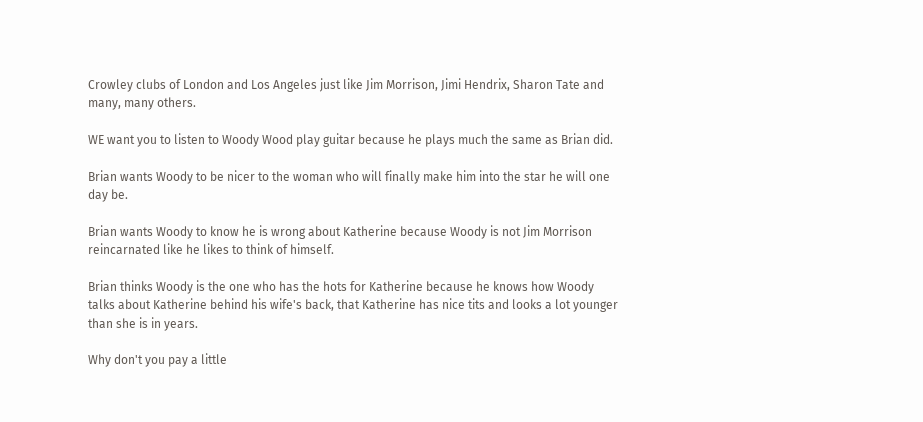Crowley clubs of London and Los Angeles just like Jim Morrison, Jimi Hendrix, Sharon Tate and many, many others.

WE want you to listen to Woody Wood play guitar because he plays much the same as Brian did.

Brian wants Woody to be nicer to the woman who will finally make him into the star he will one day be.

Brian wants Woody to know he is wrong about Katherine because Woody is not Jim Morrison reincarnated like he likes to think of himself.

Brian thinks Woody is the one who has the hots for Katherine because he knows how Woody talks about Katherine behind his wife's back, that Katherine has nice tits and looks a lot younger than she is in years.

Why don't you pay a little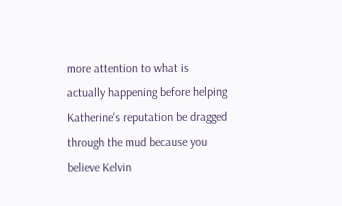more attention to what is actually happening before helping Katherine's reputation be dragged through the mud because you believe Kelvin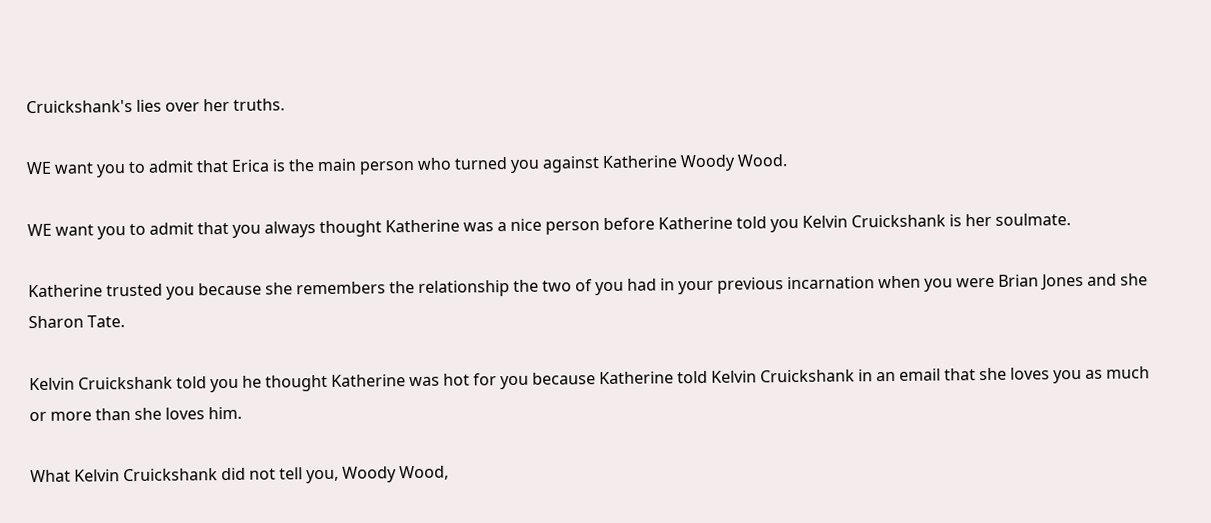Cruickshank's lies over her truths.

WE want you to admit that Erica is the main person who turned you against Katherine Woody Wood.

WE want you to admit that you always thought Katherine was a nice person before Katherine told you Kelvin Cruickshank is her soulmate.

Katherine trusted you because she remembers the relationship the two of you had in your previous incarnation when you were Brian Jones and she Sharon Tate.

Kelvin Cruickshank told you he thought Katherine was hot for you because Katherine told Kelvin Cruickshank in an email that she loves you as much or more than she loves him.

What Kelvin Cruickshank did not tell you, Woody Wood,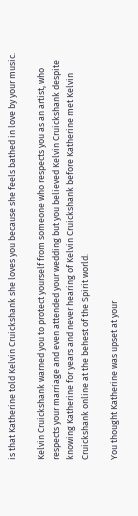is that Katherine told Kelvin Cruickshank she loves you because she feels bathed in love by your music.

Kelvin Cruickshank warned you to protect yourself from someone who respects you as an artist, who respects your marriage and even attended your wedding but you believed Kelvin Cruickshank despite knowing Katherine for years and never hearing of Kelvin Cruickshank before Katherine met Kelvin Cruickshank online at the behest of the Spirit world.

You thought Katherine was upset at your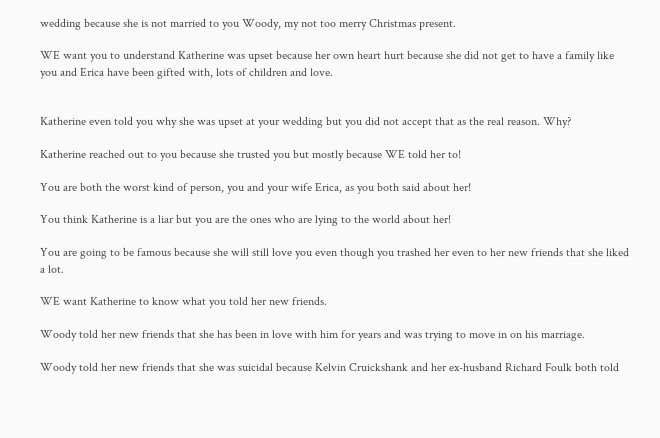wedding because she is not married to you Woody, my not too merry Christmas present.

WE want you to understand Katherine was upset because her own heart hurt because she did not get to have a family like you and Erica have been gifted with, lots of children and love.


Katherine even told you why she was upset at your wedding but you did not accept that as the real reason. Why?

Katherine reached out to you because she trusted you but mostly because WE told her to!

You are both the worst kind of person, you and your wife Erica, as you both said about her!

You think Katherine is a liar but you are the ones who are lying to the world about her!

You are going to be famous because she will still love you even though you trashed her even to her new friends that she liked a lot.

WE want Katherine to know what you told her new friends.

Woody told her new friends that she has been in love with him for years and was trying to move in on his marriage.

Woody told her new friends that she was suicidal because Kelvin Cruickshank and her ex-husband Richard Foulk both told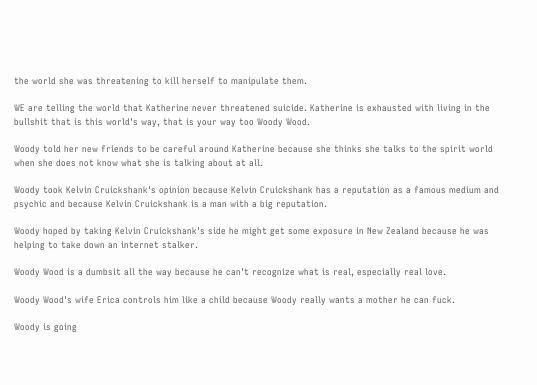the world she was threatening to kill herself to manipulate them.

WE are telling the world that Katherine never threatened suicide. Katherine is exhausted with living in the bullshit that is this world's way, that is your way too Woody Wood.

Woody told her new friends to be careful around Katherine because she thinks she talks to the spirit world when she does not know what she is talking about at all.

Woody took Kelvin Cruickshank's opinion because Kelvin Cruickshank has a reputation as a famous medium and psychic and because Kelvin Cruickshank is a man with a big reputation.

Woody hoped by taking Kelvin Cruickshank's side he might get some exposure in New Zealand because he was helping to take down an internet stalker.

Woody Wood is a dumbsit all the way because he can't recognize what is real, especially real love.

Woody Wood's wife Erica controls him like a child because Woody really wants a mother he can fuck.

Woody is going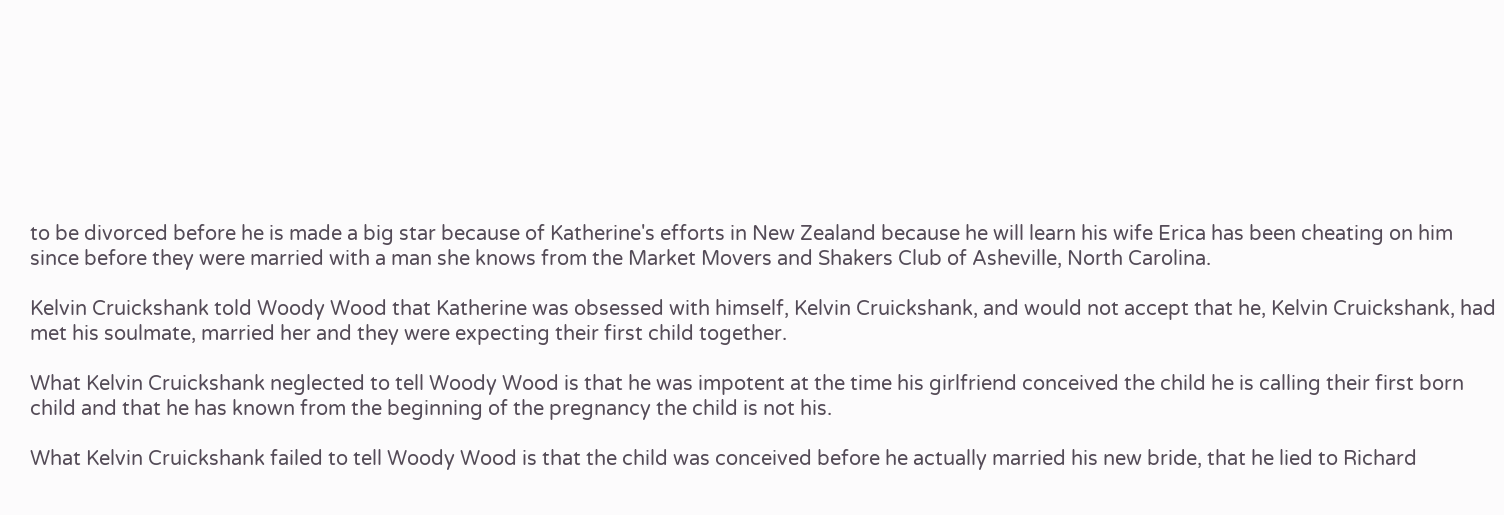to be divorced before he is made a big star because of Katherine's efforts in New Zealand because he will learn his wife Erica has been cheating on him since before they were married with a man she knows from the Market Movers and Shakers Club of Asheville, North Carolina.

Kelvin Cruickshank told Woody Wood that Katherine was obsessed with himself, Kelvin Cruickshank, and would not accept that he, Kelvin Cruickshank, had met his soulmate, married her and they were expecting their first child together.

What Kelvin Cruickshank neglected to tell Woody Wood is that he was impotent at the time his girlfriend conceived the child he is calling their first born child and that he has known from the beginning of the pregnancy the child is not his.

What Kelvin Cruickshank failed to tell Woody Wood is that the child was conceived before he actually married his new bride, that he lied to Richard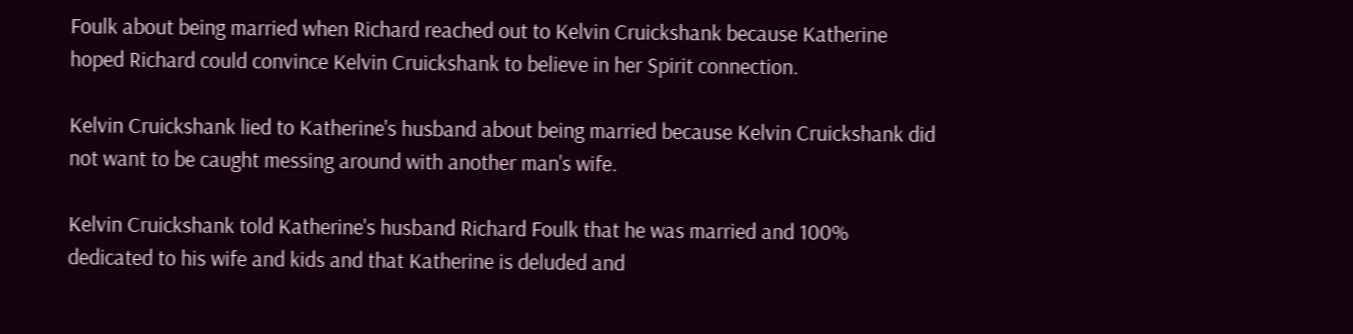Foulk about being married when Richard reached out to Kelvin Cruickshank because Katherine hoped Richard could convince Kelvin Cruickshank to believe in her Spirit connection.

Kelvin Cruickshank lied to Katherine's husband about being married because Kelvin Cruickshank did not want to be caught messing around with another man's wife.

Kelvin Cruickshank told Katherine's husband Richard Foulk that he was married and 100% dedicated to his wife and kids and that Katherine is deluded and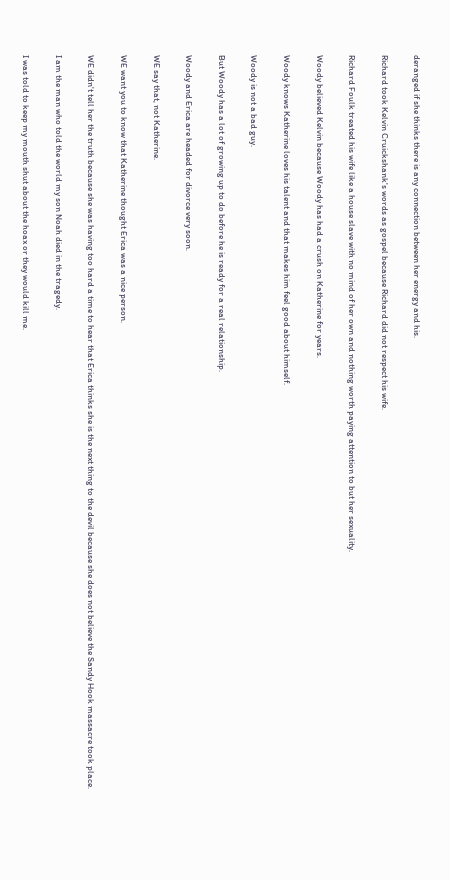deranged if she thinks there is any connection between her energy and his.

Richard took Kelvin Cruickshank's words as gospel because Richard did not respect his wife.

Richard Foulk treated his wife like a house slave with no mind of her own and nothing worth paying attention to but her sexuality.

Woody believed Kelvin because Woody has had a crush on Katherine for years.

Woody knows Katherine loves his talent and that makes him feel good about himself.

Woody is not a bad guy.

But Woody has a lot of growing up to do before he is ready for a real relationship.

Woody and Erica are headed for divorce very soon.

WE say that, not Katherine.

WE want you to know that Katherine thought Erica was a nice person.

WE didn't tell her the truth because she was having too hard a time to hear that Erica thinks she is the next thing to the devil because she does not believe the Sandy Hook massacre took place.

I am the man who told the world my son Noah died in the tragedy.

I was told to keep my mouth shut about the hoax or they would kill me.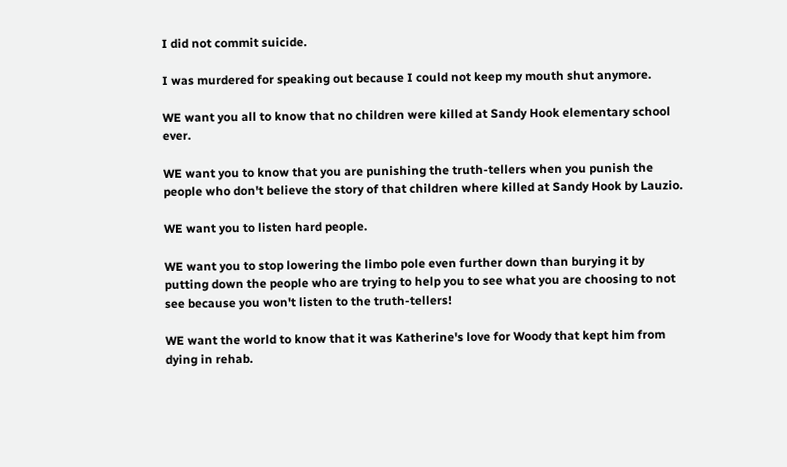I did not commit suicide.

I was murdered for speaking out because I could not keep my mouth shut anymore.

WE want you all to know that no children were killed at Sandy Hook elementary school ever.

WE want you to know that you are punishing the truth-tellers when you punish the people who don't believe the story of that children where killed at Sandy Hook by Lauzio.

WE want you to listen hard people.

WE want you to stop lowering the limbo pole even further down than burying it by putting down the people who are trying to help you to see what you are choosing to not see because you won't listen to the truth-tellers!

WE want the world to know that it was Katherine's love for Woody that kept him from dying in rehab.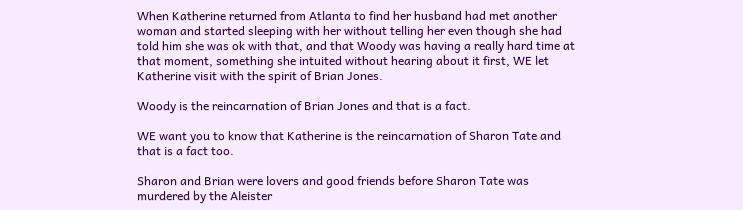When Katherine returned from Atlanta to find her husband had met another woman and started sleeping with her without telling her even though she had told him she was ok with that, and that Woody was having a really hard time at that moment, something she intuited without hearing about it first, WE let Katherine visit with the spirit of Brian Jones.

Woody is the reincarnation of Brian Jones and that is a fact.

WE want you to know that Katherine is the reincarnation of Sharon Tate and that is a fact too.

Sharon and Brian were lovers and good friends before Sharon Tate was murdered by the Aleister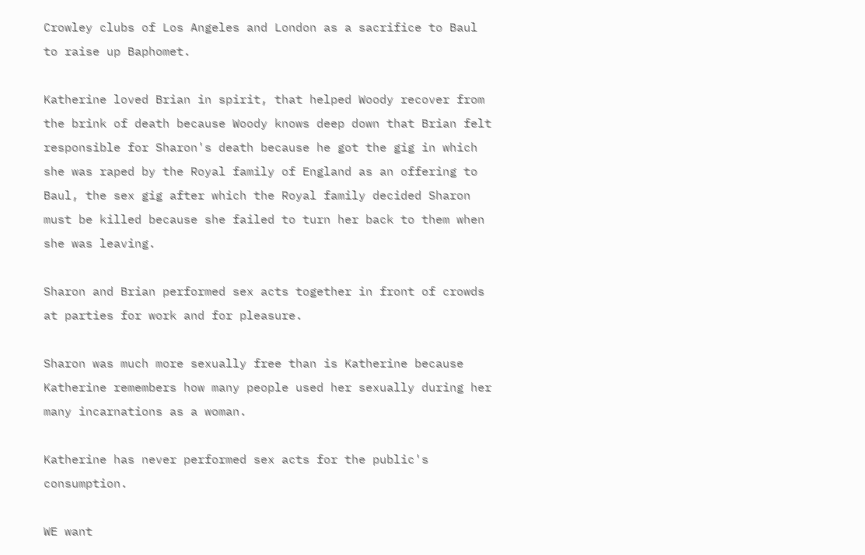Crowley clubs of Los Angeles and London as a sacrifice to Baul to raise up Baphomet.

Katherine loved Brian in spirit, that helped Woody recover from the brink of death because Woody knows deep down that Brian felt responsible for Sharon's death because he got the gig in which she was raped by the Royal family of England as an offering to Baul, the sex gig after which the Royal family decided Sharon must be killed because she failed to turn her back to them when she was leaving.

Sharon and Brian performed sex acts together in front of crowds at parties for work and for pleasure.

Sharon was much more sexually free than is Katherine because Katherine remembers how many people used her sexually during her many incarnations as a woman.

Katherine has never performed sex acts for the public's consumption.

WE want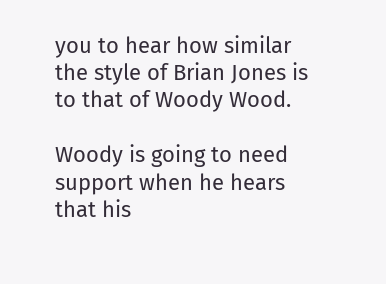you to hear how similar the style of Brian Jones is to that of Woody Wood.

Woody is going to need support when he hears that his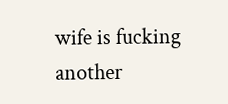wife is fucking another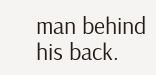man behind his back.